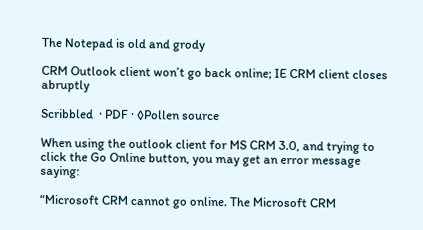The Notepad is old and grody

CRM Outlook client won’t go back online; IE CRM client closes abruptly

Scribbled  · PDF · ◊Pollen source

When using the outlook client for MS CRM 3.0, and trying to click the Go Online button, you may get an error message saying:

“Microsoft CRM cannot go online. The Microsoft CRM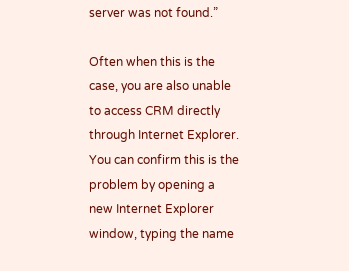server was not found.”

Often when this is the case, you are also unable to access CRM directly through Internet Explorer. You can confirm this is the problem by opening a new Internet Explorer window, typing the name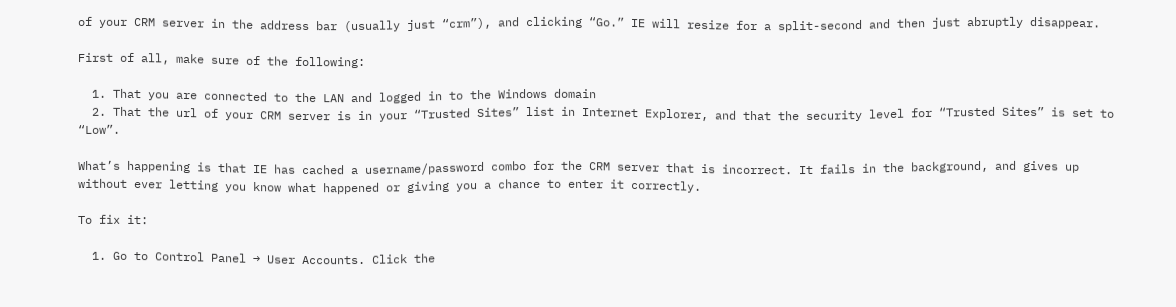of your CRM server in the address bar (usually just “crm”), and clicking “Go.” IE will resize for a split-second and then just abruptly disappear.

First of all, make sure of the following:

  1. That you are connected to the LAN and logged in to the Windows domain
  2. That the url of your CRM server is in your “Trusted Sites” list in Internet Explorer, and that the security level for “Trusted Sites” is set to “Low”.

What’s happening is that IE has cached a username/password combo for the CRM server that is incorrect. It fails in the background, and gives up without ever letting you know what happened or giving you a chance to enter it correctly.

To fix it:

  1. Go to Control Panel → User Accounts. Click the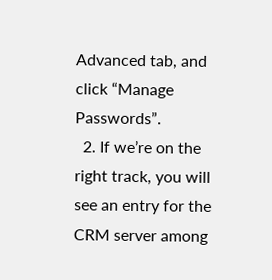Advanced tab, and click “Manage Passwords”.
  2. If we’re on the right track, you will see an entry for the CRM server among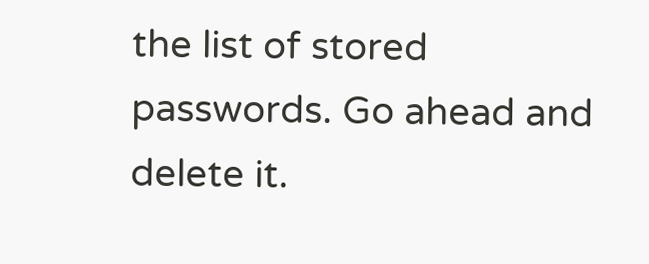the list of stored passwords. Go ahead and delete it.